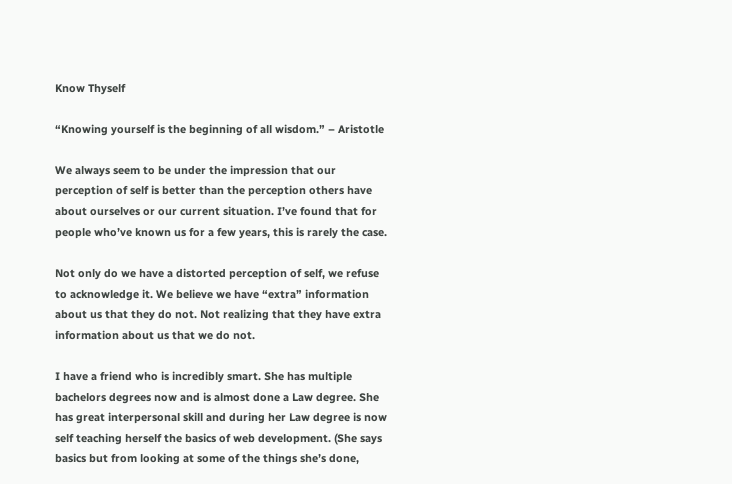Know Thyself

“Knowing yourself is the beginning of all wisdom.” – Aristotle

We always seem to be under the impression that our perception of self is better than the perception others have about ourselves or our current situation. I’ve found that for people who’ve known us for a few years, this is rarely the case.

Not only do we have a distorted perception of self, we refuse to acknowledge it. We believe we have “extra” information about us that they do not. Not realizing that they have extra information about us that we do not.

I have a friend who is incredibly smart. She has multiple bachelors degrees now and is almost done a Law degree. She has great interpersonal skill and during her Law degree is now self teaching herself the basics of web development. (She says basics but from looking at some of the things she’s done,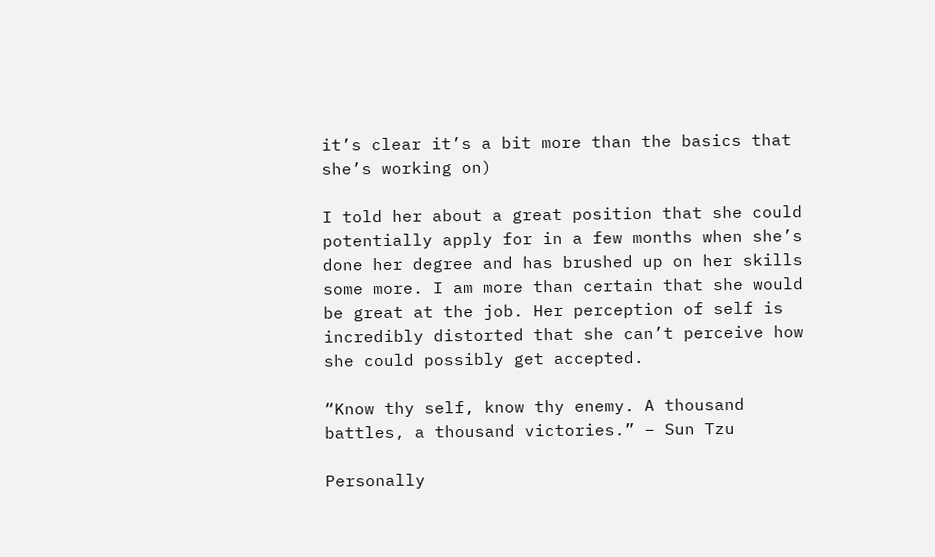it’s clear it’s a bit more than the basics that she’s working on)

I told her about a great position that she could potentially apply for in a few months when she’s done her degree and has brushed up on her skills some more. I am more than certain that she would be great at the job. Her perception of self is incredibly distorted that she can’t perceive how she could possibly get accepted.

“Know thy self, know thy enemy. A thousand battles, a thousand victories.” – Sun Tzu

Personally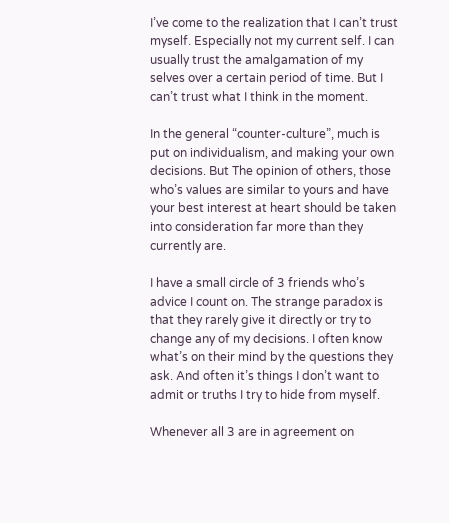I’ve come to the realization that I can’t trust myself. Especially not my current self. I can usually trust the amalgamation of my selves over a certain period of time. But I can’t trust what I think in the moment.

In the general “counter-culture”, much is put on individualism, and making your own decisions. But The opinion of others, those who’s values are similar to yours and have your best interest at heart should be taken into consideration far more than they currently are.

I have a small circle of 3 friends who’s advice I count on. The strange paradox is that they rarely give it directly or try to change any of my decisions. I often know what’s on their mind by the questions they ask. And often it’s things I don’t want to admit or truths I try to hide from myself.

Whenever all 3 are in agreement on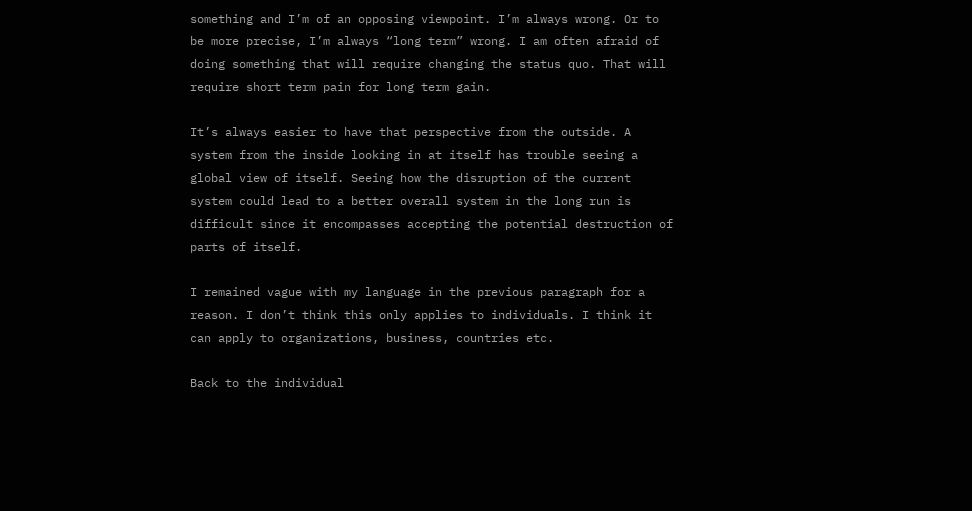something and I’m of an opposing viewpoint. I’m always wrong. Or to be more precise, I’m always “long term” wrong. I am often afraid of doing something that will require changing the status quo. That will require short term pain for long term gain.

It’s always easier to have that perspective from the outside. A system from the inside looking in at itself has trouble seeing a global view of itself. Seeing how the disruption of the current system could lead to a better overall system in the long run is difficult since it encompasses accepting the potential destruction of parts of itself.

I remained vague with my language in the previous paragraph for a reason. I don’t think this only applies to individuals. I think it can apply to organizations, business, countries etc.

Back to the individual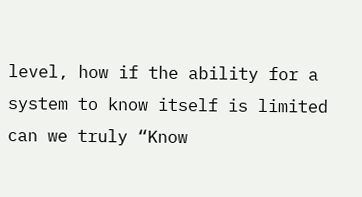level, how if the ability for a system to know itself is limited can we truly “Know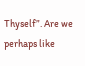Thyself”. Are we perhaps like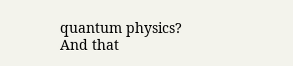quantum physics? And that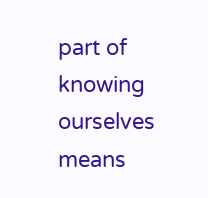part of knowing ourselves means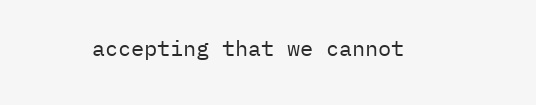accepting that we cannot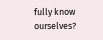fully know ourselves?